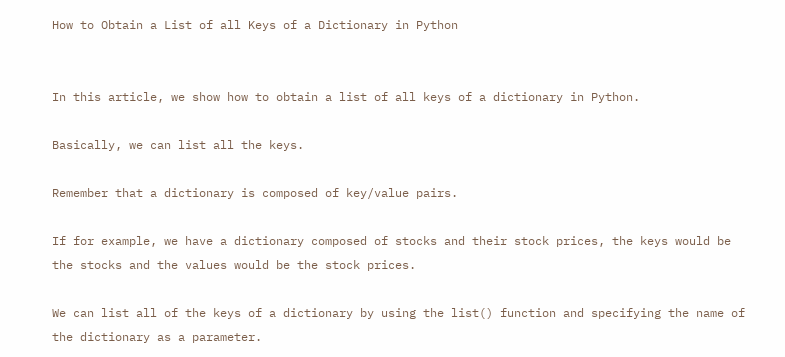How to Obtain a List of all Keys of a Dictionary in Python


In this article, we show how to obtain a list of all keys of a dictionary in Python.

Basically, we can list all the keys.

Remember that a dictionary is composed of key/value pairs.

If for example, we have a dictionary composed of stocks and their stock prices, the keys would be the stocks and the values would be the stock prices.

We can list all of the keys of a dictionary by using the list() function and specifying the name of the dictionary as a parameter.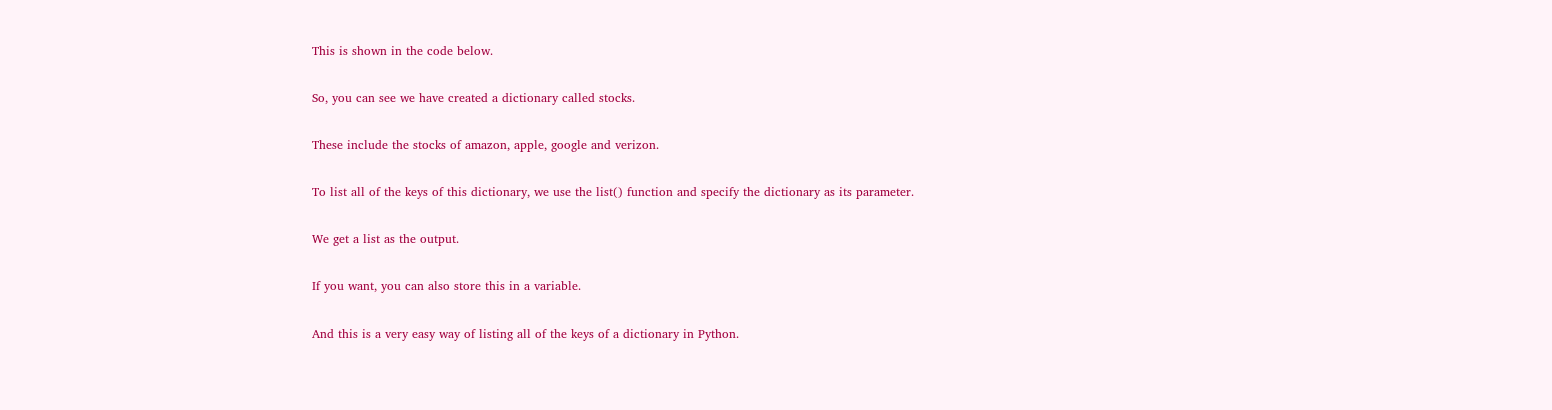This is shown in the code below.

So, you can see we have created a dictionary called stocks.

These include the stocks of amazon, apple, google and verizon.

To list all of the keys of this dictionary, we use the list() function and specify the dictionary as its parameter.

We get a list as the output.

If you want, you can also store this in a variable.

And this is a very easy way of listing all of the keys of a dictionary in Python.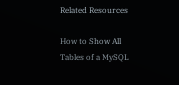Related Resources

How to Show All Tables of a MySQL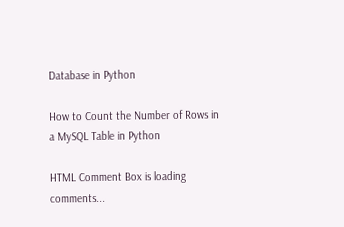Database in Python

How to Count the Number of Rows in a MySQL Table in Python

HTML Comment Box is loading comments...